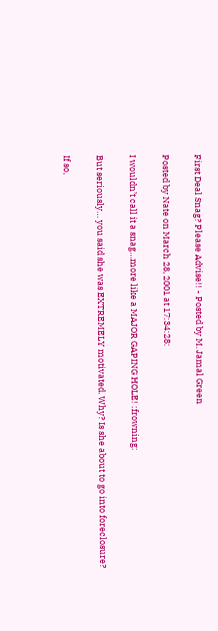First Deal Snag? Please Advise!! - Posted by M. Jamal Green

Posted by Nate on March 28, 2001 at 17:34:28:

I wouldn’t call it a snag…more like a MAJOR GAPING HOLE! :frowning:

But seriously… you said she was EXTREMELY motivated. Why? Is she about to go into foreclosure?

If so,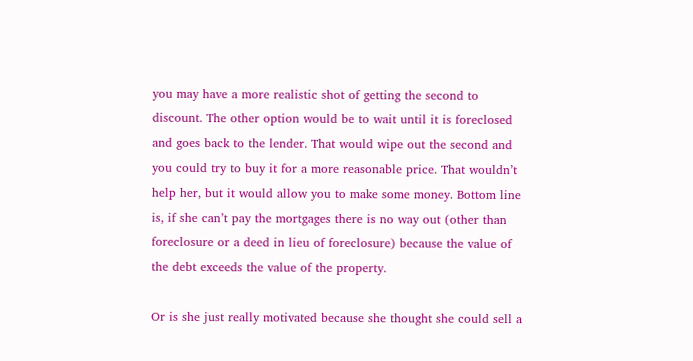you may have a more realistic shot of getting the second to discount. The other option would be to wait until it is foreclosed and goes back to the lender. That would wipe out the second and you could try to buy it for a more reasonable price. That wouldn’t help her, but it would allow you to make some money. Bottom line is, if she can’t pay the mortgages there is no way out (other than foreclosure or a deed in lieu of foreclosure) because the value of the debt exceeds the value of the property.

Or is she just really motivated because she thought she could sell a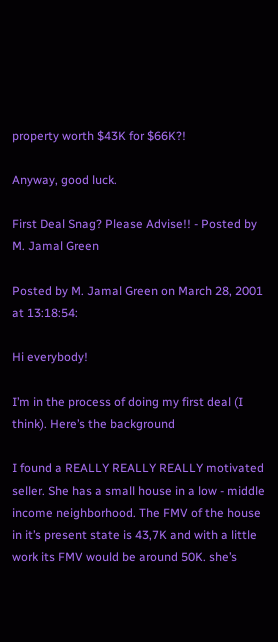property worth $43K for $66K?!

Anyway, good luck.

First Deal Snag? Please Advise!! - Posted by M. Jamal Green

Posted by M. Jamal Green on March 28, 2001 at 13:18:54:

Hi everybody!

I’m in the process of doing my first deal (I think). Here’s the background

I found a REALLY REALLY REALLY motivated seller. She has a small house in a low - middle income neighborhood. The FMV of the house in it’s present state is 43,7K and with a little work its FMV would be around 50K. she’s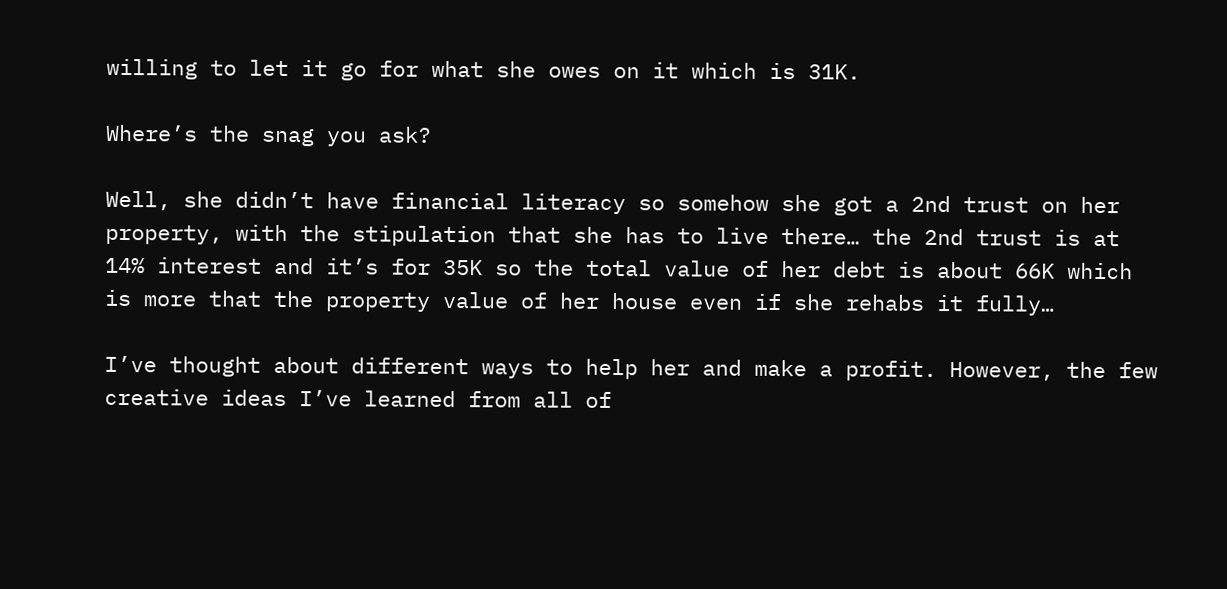willing to let it go for what she owes on it which is 31K.

Where’s the snag you ask?

Well, she didn’t have financial literacy so somehow she got a 2nd trust on her property, with the stipulation that she has to live there… the 2nd trust is at 14% interest and it’s for 35K so the total value of her debt is about 66K which is more that the property value of her house even if she rehabs it fully…

I’ve thought about different ways to help her and make a profit. However, the few creative ideas I’ve learned from all of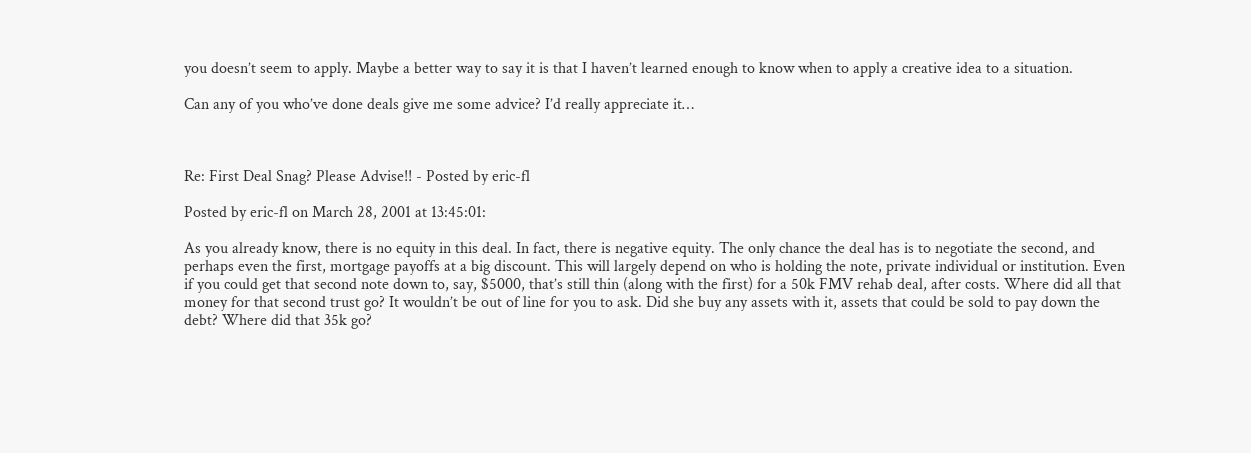you doesn’t seem to apply. Maybe a better way to say it is that I haven’t learned enough to know when to apply a creative idea to a situation.

Can any of you who’ve done deals give me some advice? I’d really appreciate it…



Re: First Deal Snag? Please Advise!! - Posted by eric-fl

Posted by eric-fl on March 28, 2001 at 13:45:01:

As you already know, there is no equity in this deal. In fact, there is negative equity. The only chance the deal has is to negotiate the second, and perhaps even the first, mortgage payoffs at a big discount. This will largely depend on who is holding the note, private individual or institution. Even if you could get that second note down to, say, $5000, that’s still thin (along with the first) for a 50k FMV rehab deal, after costs. Where did all that money for that second trust go? It wouldn’t be out of line for you to ask. Did she buy any assets with it, assets that could be sold to pay down the debt? Where did that 35k go?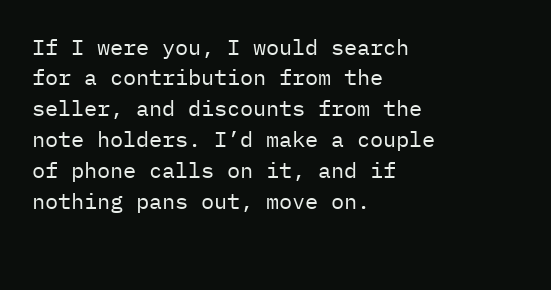If I were you, I would search for a contribution from the seller, and discounts from the note holders. I’d make a couple of phone calls on it, and if nothing pans out, move on.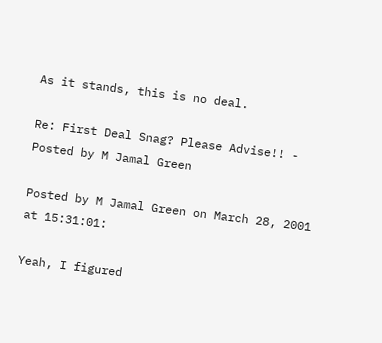As it stands, this is no deal.

Re: First Deal Snag? Please Advise!! - Posted by M Jamal Green

Posted by M Jamal Green on March 28, 2001 at 15:31:01:

Yeah, I figured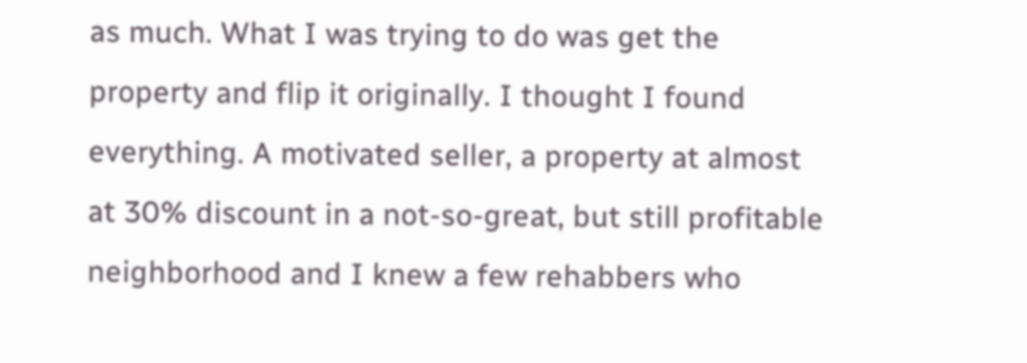as much. What I was trying to do was get the property and flip it originally. I thought I found everything. A motivated seller, a property at almost at 30% discount in a not-so-great, but still profitable neighborhood and I knew a few rehabbers who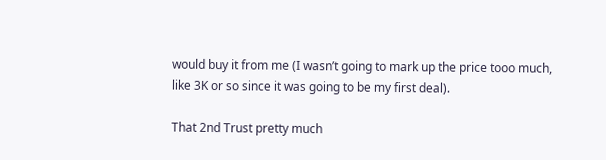would buy it from me (I wasn’t going to mark up the price tooo much, like 3K or so since it was going to be my first deal).

That 2nd Trust pretty much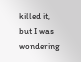killed it, but I was wondering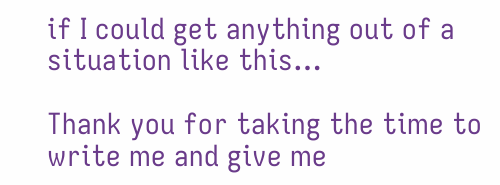if I could get anything out of a situation like this…

Thank you for taking the time to write me and give me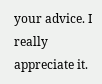your advice. I really appreciate it.